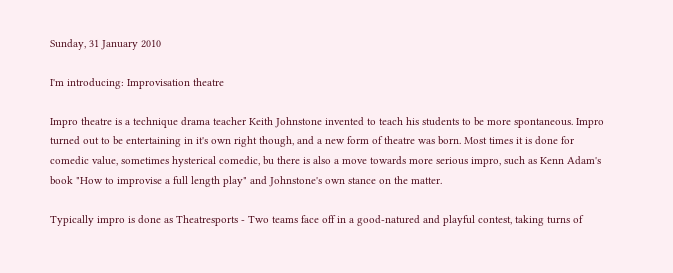Sunday, 31 January 2010

I'm introducing: Improvisation theatre

Impro theatre is a technique drama teacher Keith Johnstone invented to teach his students to be more spontaneous. Impro turned out to be entertaining in it's own right though, and a new form of theatre was born. Most times it is done for comedic value, sometimes hysterical comedic, bu there is also a move towards more serious impro, such as Kenn Adam's book "How to improvise a full length play" and Johnstone's own stance on the matter.

Typically impro is done as Theatresports - Two teams face off in a good-natured and playful contest, taking turns of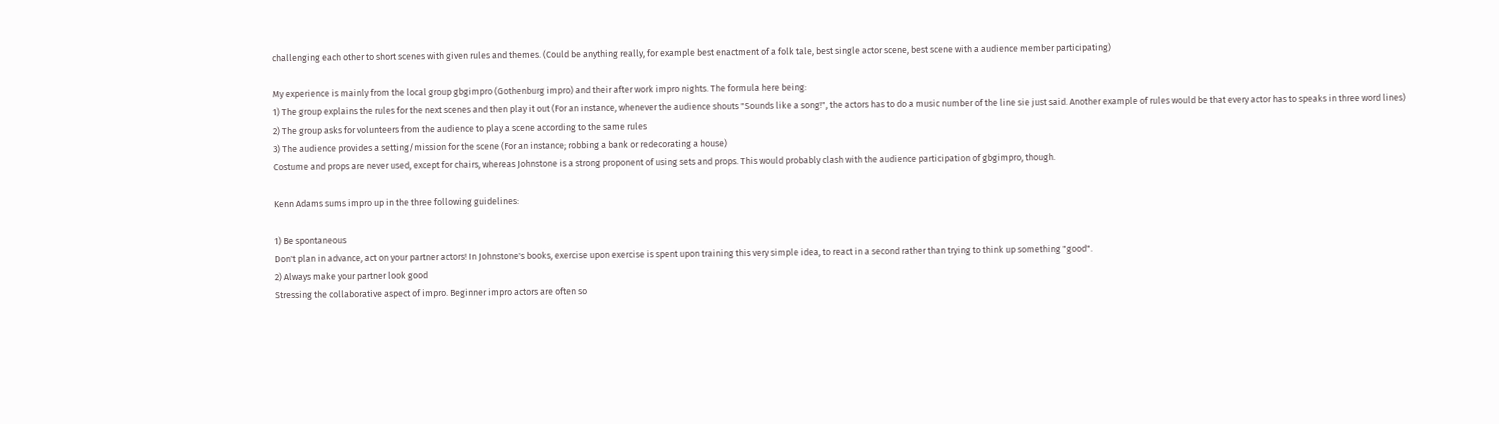challenging each other to short scenes with given rules and themes. (Could be anything really, for example best enactment of a folk tale, best single actor scene, best scene with a audience member participating)

My experience is mainly from the local group gbgimpro (Gothenburg impro) and their after work impro nights. The formula here being:
1) The group explains the rules for the next scenes and then play it out (For an instance, whenever the audience shouts "Sounds like a song!", the actors has to do a music number of the line sie just said. Another example of rules would be that every actor has to speaks in three word lines)
2) The group asks for volunteers from the audience to play a scene according to the same rules
3) The audience provides a setting/mission for the scene (For an instance; robbing a bank or redecorating a house)
Costume and props are never used, except for chairs, whereas Johnstone is a strong proponent of using sets and props. This would probably clash with the audience participation of gbgimpro, though.

Kenn Adams sums impro up in the three following guidelines:

1) Be spontaneous
Don't plan in advance, act on your partner actors! In Johnstone's books, exercise upon exercise is spent upon training this very simple idea, to react in a second rather than trying to think up something "good".
2) Always make your partner look good
Stressing the collaborative aspect of impro. Beginner impro actors are often so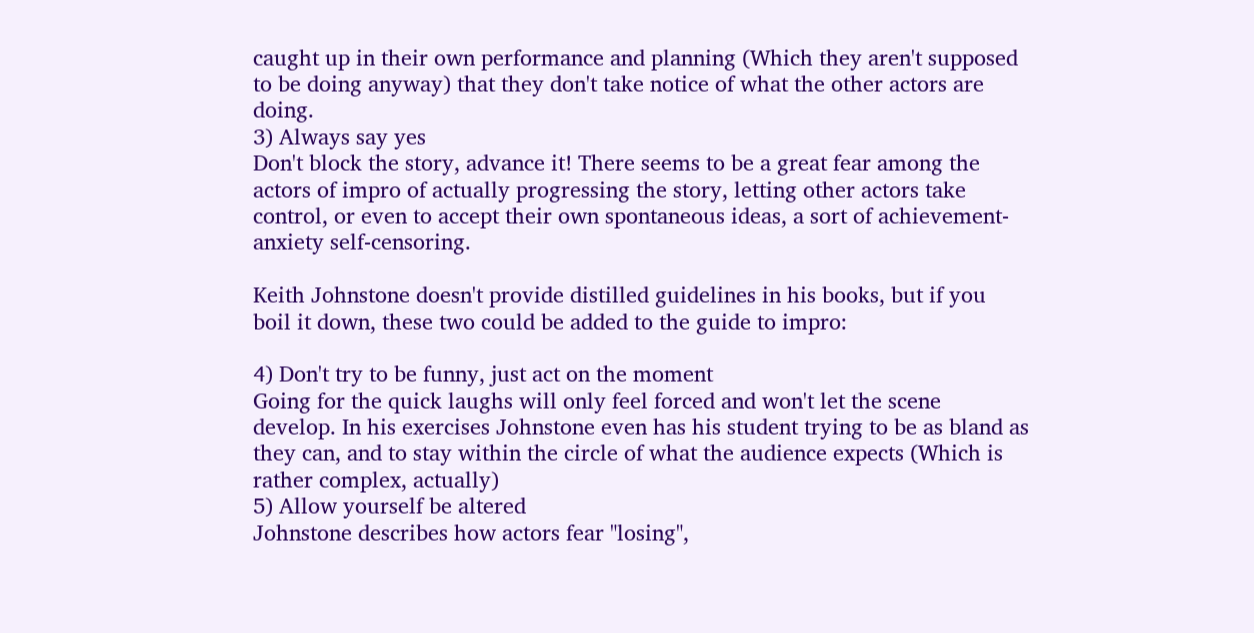caught up in their own performance and planning (Which they aren't supposed to be doing anyway) that they don't take notice of what the other actors are doing.
3) Always say yes
Don't block the story, advance it! There seems to be a great fear among the actors of impro of actually progressing the story, letting other actors take control, or even to accept their own spontaneous ideas, a sort of achievement-anxiety self-censoring.

Keith Johnstone doesn't provide distilled guidelines in his books, but if you boil it down, these two could be added to the guide to impro:

4) Don't try to be funny, just act on the moment
Going for the quick laughs will only feel forced and won't let the scene develop. In his exercises Johnstone even has his student trying to be as bland as they can, and to stay within the circle of what the audience expects (Which is rather complex, actually)
5) Allow yourself be altered
Johnstone describes how actors fear "losing",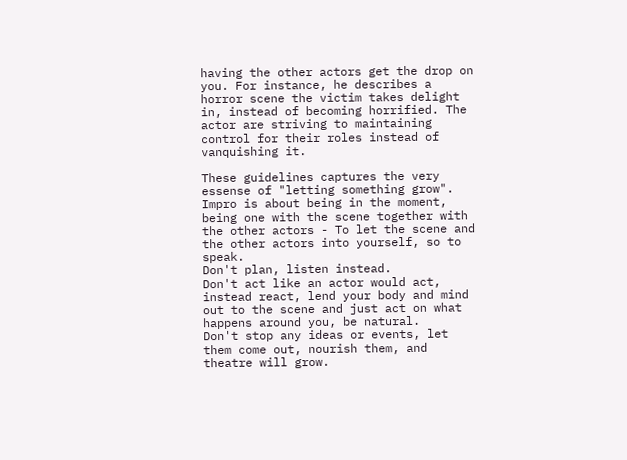having the other actors get the drop on you. For instance, he describes a horror scene the victim takes delight in, instead of becoming horrified. The actor are striving to maintaining control for their roles instead of vanquishing it.

These guidelines captures the very essense of "letting something grow".
Impro is about being in the moment, being one with the scene together with the other actors - To let the scene and the other actors into yourself, so to speak.
Don't plan, listen instead.
Don't act like an actor would act, instead react, lend your body and mind out to the scene and just act on what happens around you, be natural.
Don't stop any ideas or events, let them come out, nourish them, and theatre will grow.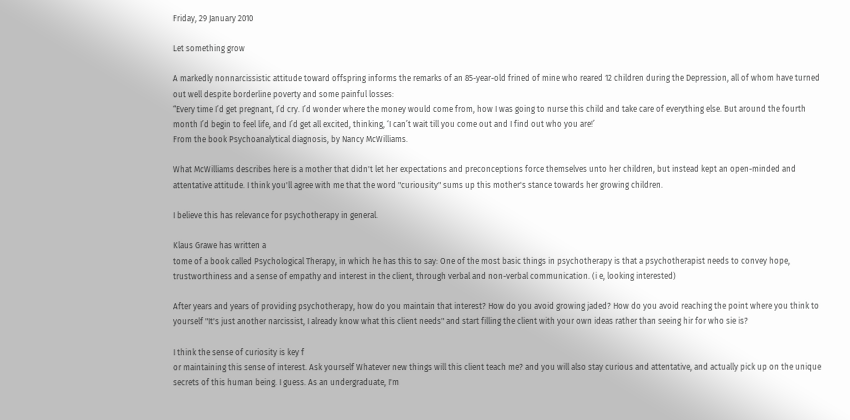Friday, 29 January 2010

Let something grow

A markedly nonnarcissistic attitude toward offspring informs the remarks of an 85-year-old frined of mine who reared 12 children during the Depression, all of whom have turned out well despite borderline poverty and some painful losses:
“Every time I’d get pregnant, I’d cry. I’d wonder where the money would come from, how I was going to nurse this child and take care of everything else. But around the fourth month I’d begin to feel life, and I’d get all excited, thinking, ‘I can’t wait till you come out and I find out who you are!’
From the book Psychoanalytical diagnosis, by Nancy McWilliams.

What McWilliams describes here is a mother that didn't let her expectations and preconceptions force themselves unto her children, but instead kept an open-minded and attentative attitude. I think you'll agree with me that the word "curiousity" sums up this mother's stance towards her growing children.

I believe this has relevance for psychotherapy in general.

Klaus Grawe has written a
tome of a book called Psychological Therapy, in which he has this to say: One of the most basic things in psychotherapy is that a psychotherapist needs to convey hope, trustworthiness and a sense of empathy and interest in the client, through verbal and non-verbal communication. (i e, looking interested)

After years and years of providing psychotherapy, how do you maintain that interest? How do you avoid growing jaded? How do you avoid reaching the point where you think to yourself "It's just another narcissist, I already know what this client needs" and start filling the client with your own ideas rather than seeing hir for who sie is?

I think the sense of curiosity is key f
or maintaining this sense of interest. Ask yourself Whatever new things will this client teach me? and you will also stay curious and attentative, and actually pick up on the unique secrets of this human being. I guess. As an undergraduate, I'm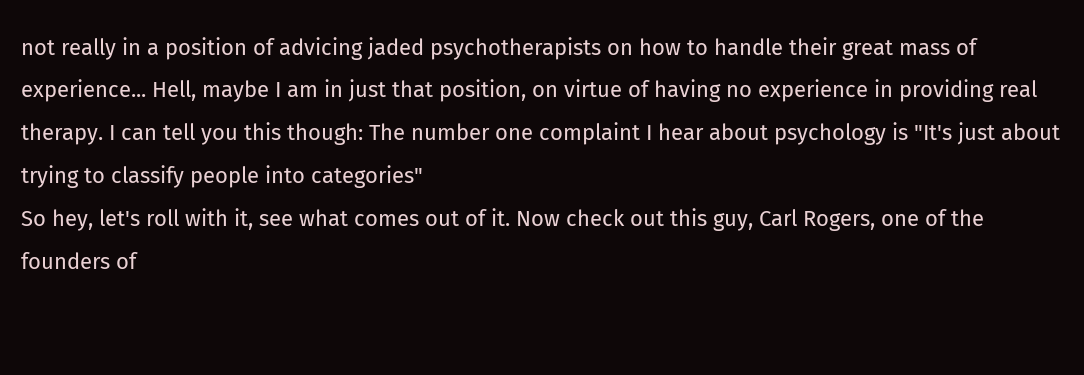not really in a position of advicing jaded psychotherapists on how to handle their great mass of experience... Hell, maybe I am in just that position, on virtue of having no experience in providing real therapy. I can tell you this though: The number one complaint I hear about psychology is "It's just about trying to classify people into categories"
So hey, let's roll with it, see what comes out of it. Now check out this guy, Carl Rogers, one of the founders of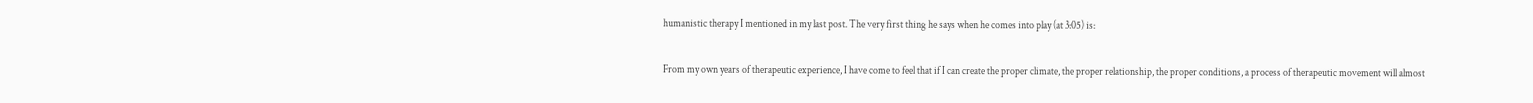humanistic therapy I mentioned in my last post. The very first thing he says when he comes into play (at 3:05) is:

From my own years of therapeutic experience, I have come to feel that if I can create the proper climate, the proper relationship, the proper conditions, a process of therapeutic movement will almost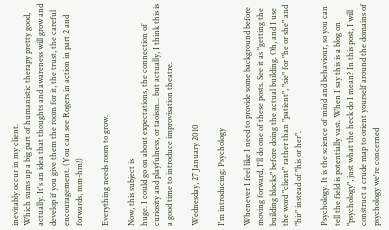inevitably occur in my client.
Which sums up a big part of humanistic therapy pretty good, actually. It's an idea that thoughts and awareness will grow and develop if you give them the room for it, the trust, the careful encouragement. (You can see Rogers in action in part 2 and forwards, mm-hm!)

Everything needs room to grow.

Now, this subject is
huge. I could go on about expectations, the connection of curiosity and playfulness, or taoism... but actually, I think this is a good time to introduce improvisation theatre.

Wednesday, 27 January 2010

I'm introducing: Psychology

Whenever I feel like I need to provide some background before moving forward, I'll do one of these posts. See it as "getting the building blocks" before doing the actual building. Oh, and I use the word "client" rather than "patient", "sie" for "he or she" and "hir" instead of "his or her".

Psychology. It is the science of mind and behaviour, so you can tell the field is potentially vast. When I say this is a blog on "psychology", just what the heck do I mean? In this post, I will construct a crude map to orient yourself around the domains of psychology we're concerned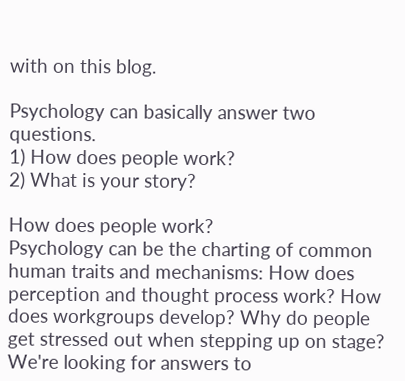with on this blog.

Psychology can basically answer two questions.
1) How does people work?
2) What is your story?

How does people work?
Psychology can be the charting of common human traits and mechanisms: How does perception and thought process work? How does workgroups develop? Why do people get stressed out when stepping up on stage? We're looking for answers to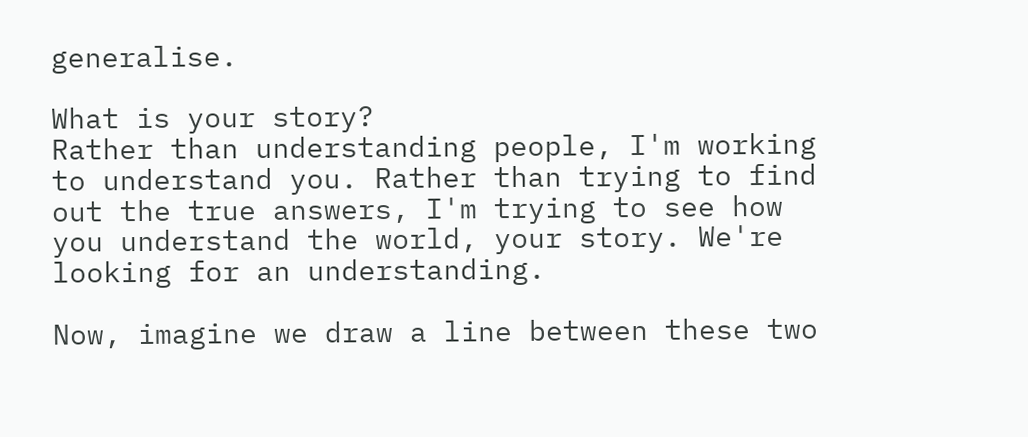generalise.

What is your story?
Rather than understanding people, I'm working to understand you. Rather than trying to find out the true answers, I'm trying to see how you understand the world, your story. We're looking for an understanding.

Now, imagine we draw a line between these two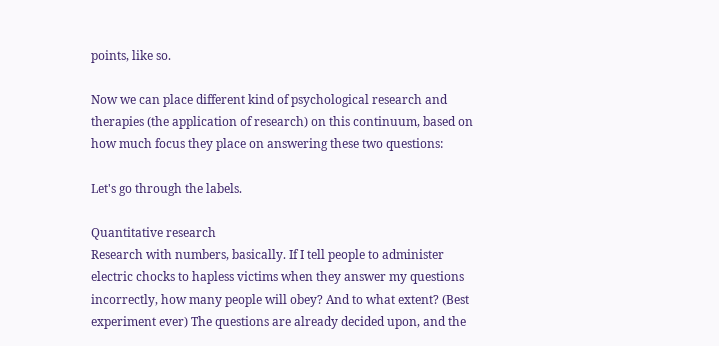points, like so.

Now we can place different kind of psychological research and therapies (the application of research) on this continuum, based on how much focus they place on answering these two questions:

Let's go through the labels.

Quantitative research
Research with numbers, basically. If I tell people to administer electric chocks to hapless victims when they answer my questions incorrectly, how many people will obey? And to what extent? (Best experiment ever) The questions are already decided upon, and the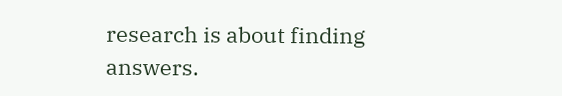research is about finding answers.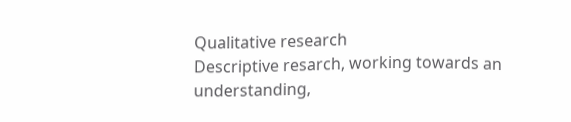Qualitative research
Descriptive resarch, working towards an understanding,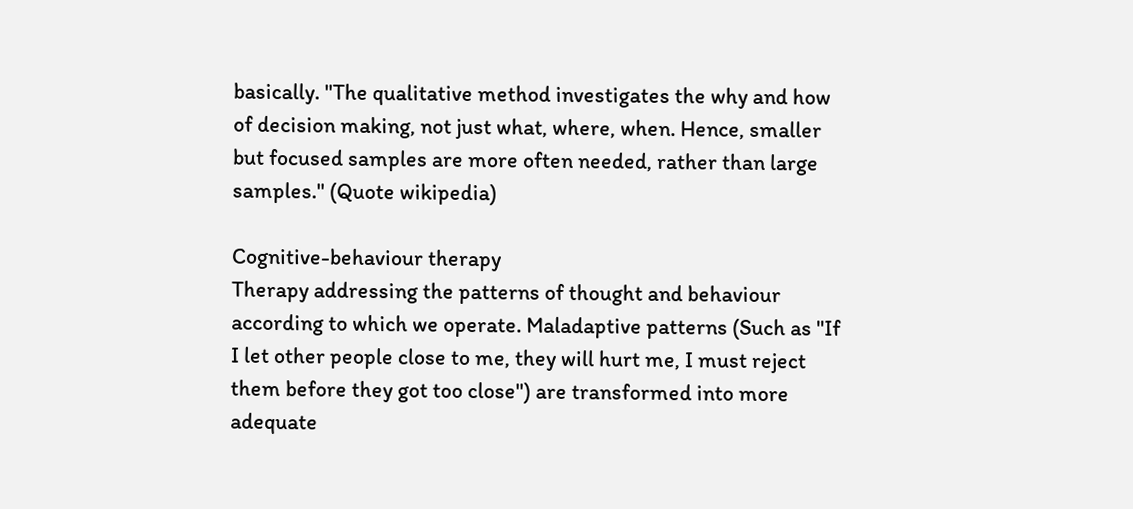basically. "The qualitative method investigates the why and how of decision making, not just what, where, when. Hence, smaller but focused samples are more often needed, rather than large samples." (Quote wikipedia)

Cognitive-behaviour therapy
Therapy addressing the patterns of thought and behaviour according to which we operate. Maladaptive patterns (Such as "If I let other people close to me, they will hurt me, I must reject them before they got too close") are transformed into more adequate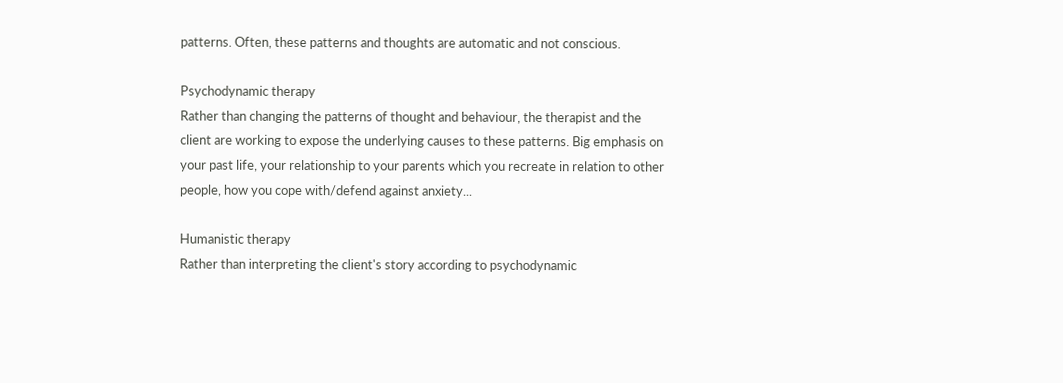patterns. Often, these patterns and thoughts are automatic and not conscious.

Psychodynamic therapy
Rather than changing the patterns of thought and behaviour, the therapist and the client are working to expose the underlying causes to these patterns. Big emphasis on your past life, your relationship to your parents which you recreate in relation to other people, how you cope with/defend against anxiety...

Humanistic therapy
Rather than interpreting the client's story according to psychodynamic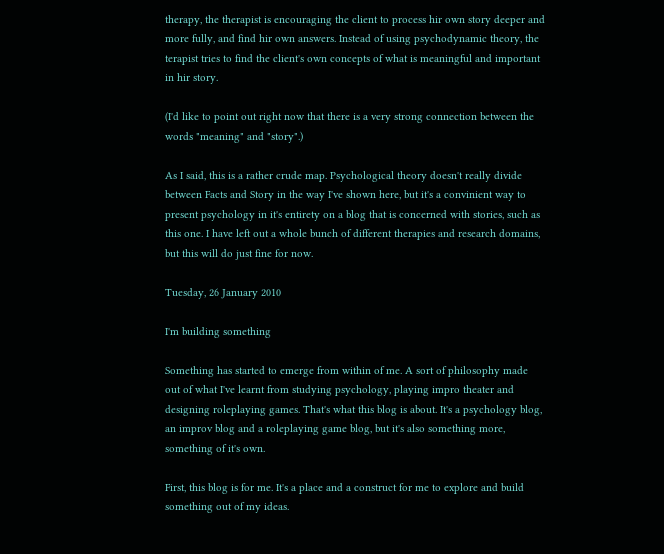therapy, the therapist is encouraging the client to process hir own story deeper and more fully, and find hir own answers. Instead of using psychodynamic theory, the terapist tries to find the client's own concepts of what is meaningful and important in hir story.

(I'd like to point out right now that there is a very strong connection between the words "meaning" and "story".)

As I said, this is a rather crude map. Psychological theory doesn't really divide between Facts and Story in the way I've shown here, but it's a convinient way to present psychology in it's entirety on a blog that is concerned with stories, such as this one. I have left out a whole bunch of different therapies and research domains, but this will do just fine for now.

Tuesday, 26 January 2010

I'm building something

Something has started to emerge from within of me. A sort of philosophy made out of what I've learnt from studying psychology, playing impro theater and designing roleplaying games. That's what this blog is about. It's a psychology blog, an improv blog and a roleplaying game blog, but it's also something more, something of it's own.

First, this blog is for me. It's a place and a construct for me to explore and build something out of my ideas.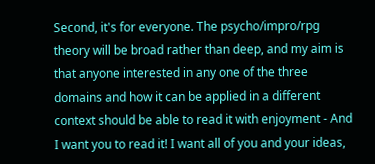Second, it's for everyone. The psycho/impro/rpg theory will be broad rather than deep, and my aim is that anyone interested in any one of the three domains and how it can be applied in a different context should be able to read it with enjoyment - And I want you to read it! I want all of you and your ideas,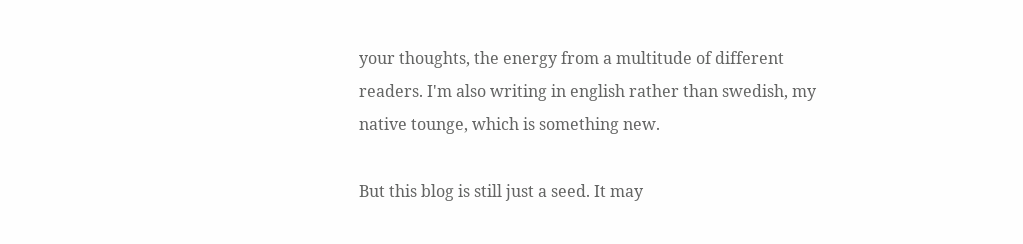your thoughts, the energy from a multitude of different readers. I'm also writing in english rather than swedish, my native tounge, which is something new.

But this blog is still just a seed. It may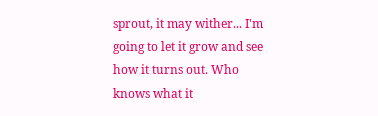sprout, it may wither... I'm going to let it grow and see how it turns out. Who knows what it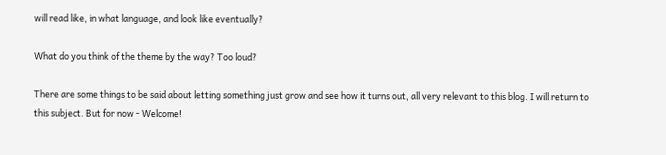will read like, in what language, and look like eventually?

What do you think of the theme by the way? Too loud?

There are some things to be said about letting something just grow and see how it turns out, all very relevant to this blog. I will return to this subject. But for now - Welcome!